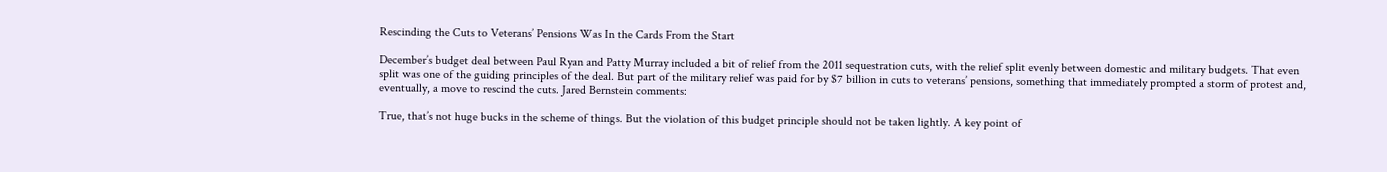Rescinding the Cuts to Veterans’ Pensions Was In the Cards From the Start

December’s budget deal between Paul Ryan and Patty Murray included a bit of relief from the 2011 sequestration cuts, with the relief split evenly between domestic and military budgets. That even split was one of the guiding principles of the deal. But part of the military relief was paid for by $7 billion in cuts to veterans’ pensions, something that immediately prompted a storm of protest and, eventually, a move to rescind the cuts. Jared Bernstein comments:

True, that’s not huge bucks in the scheme of things. But the violation of this budget principle should not be taken lightly. A key point of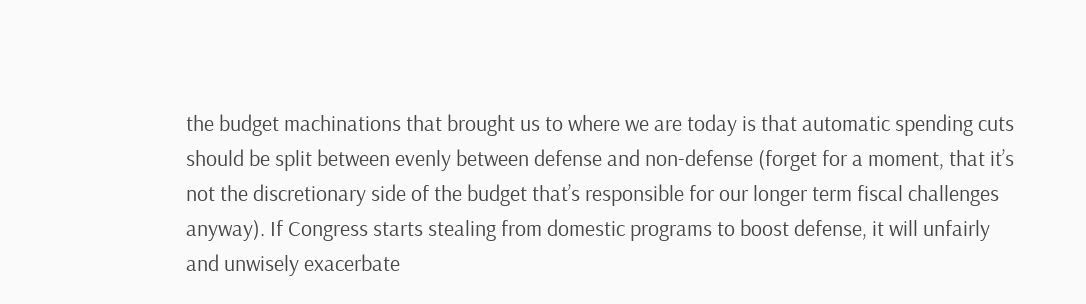the budget machinations that brought us to where we are today is that automatic spending cuts should be split between evenly between defense and non-defense (forget for a moment, that it’s not the discretionary side of the budget that’s responsible for our longer term fiscal challenges anyway). If Congress starts stealing from domestic programs to boost defense, it will unfairly and unwisely exacerbate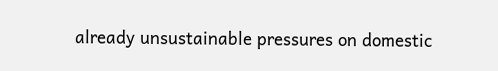already unsustainable pressures on domestic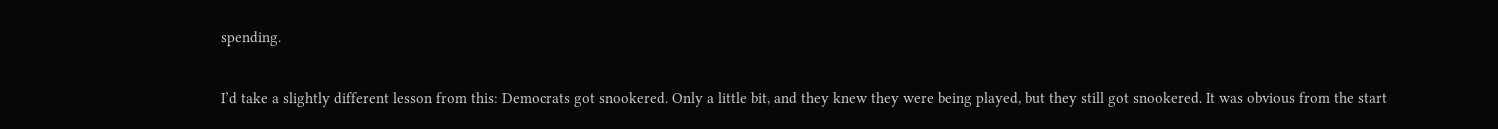spending.

I’d take a slightly different lesson from this: Democrats got snookered. Only a little bit, and they knew they were being played, but they still got snookered. It was obvious from the start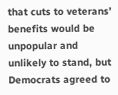that cuts to veterans’ benefits would be unpopular and unlikely to stand, but Democrats agreed to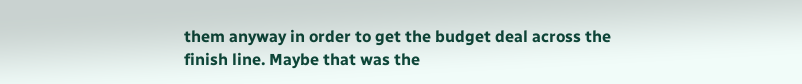them anyway in order to get the budget deal across the finish line. Maybe that was the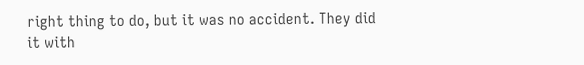right thing to do, but it was no accident. They did it with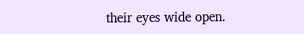their eyes wide open.